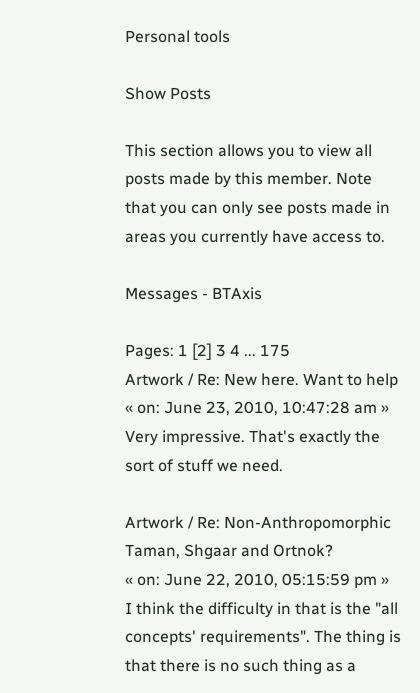Personal tools

Show Posts

This section allows you to view all posts made by this member. Note that you can only see posts made in areas you currently have access to.

Messages - BTAxis

Pages: 1 [2] 3 4 ... 175
Artwork / Re: New here. Want to help
« on: June 23, 2010, 10:47:28 am »
Very impressive. That's exactly the sort of stuff we need.

Artwork / Re: Non-Anthropomorphic Taman, Shgaar and Ortnok?
« on: June 22, 2010, 05:15:59 pm »
I think the difficulty in that is the "all concepts' requirements". The thing is that there is no such thing as a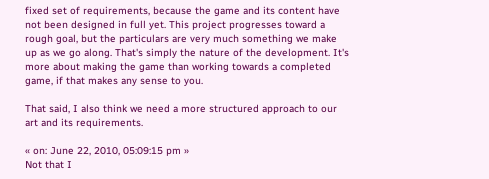fixed set of requirements, because the game and its content have not been designed in full yet. This project progresses toward a rough goal, but the particulars are very much something we make up as we go along. That's simply the nature of the development. It's more about making the game than working towards a completed game, if that makes any sense to you.

That said, I also think we need a more structured approach to our art and its requirements.

« on: June 22, 2010, 05:09:15 pm »
Not that I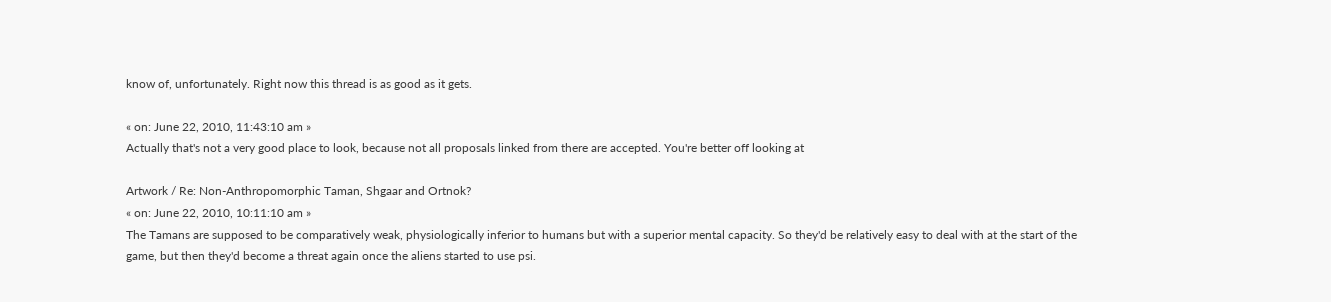know of, unfortunately. Right now this thread is as good as it gets.

« on: June 22, 2010, 11:43:10 am »
Actually that's not a very good place to look, because not all proposals linked from there are accepted. You're better off looking at

Artwork / Re: Non-Anthropomorphic Taman, Shgaar and Ortnok?
« on: June 22, 2010, 10:11:10 am »
The Tamans are supposed to be comparatively weak, physiologically inferior to humans but with a superior mental capacity. So they'd be relatively easy to deal with at the start of the game, but then they'd become a threat again once the aliens started to use psi.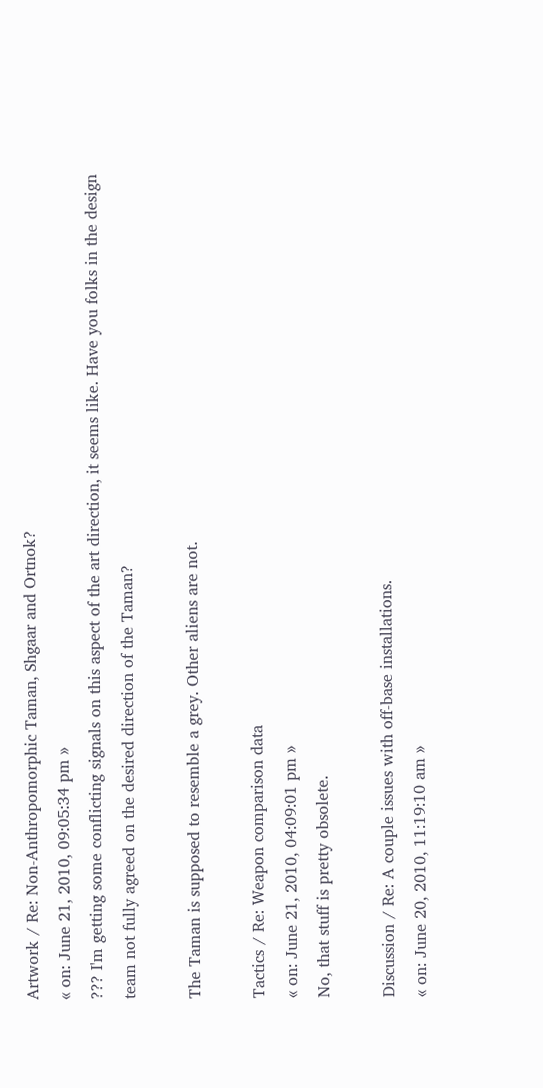Artwork / Re: Non-Anthropomorphic Taman, Shgaar and Ortnok?
« on: June 21, 2010, 09:05:34 pm »
??? I'm getting some conflicting signals on this aspect of the art direction, it seems like. Have you folks in the design team not fully agreed on the desired direction of the Taman?

The Taman is supposed to resemble a grey. Other aliens are not.

Tactics / Re: Weapon comparison data
« on: June 21, 2010, 04:09:01 pm »
No, that stuff is pretty obsolete.

Discussion / Re: A couple issues with off-base installations.
« on: June 20, 2010, 11:19:10 am »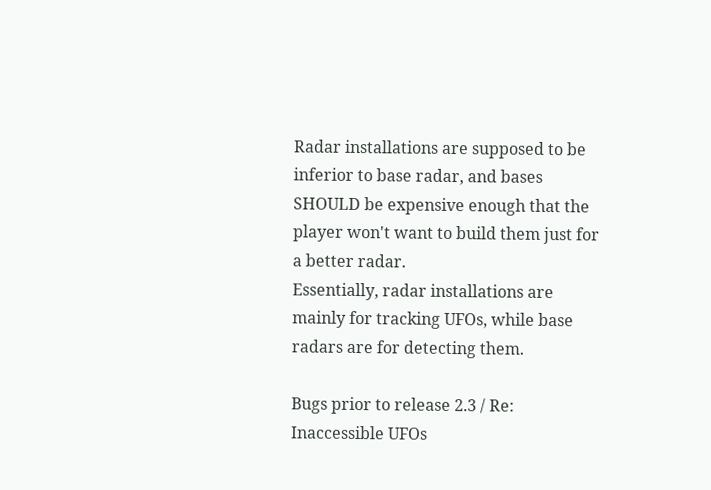Radar installations are supposed to be inferior to base radar, and bases SHOULD be expensive enough that the player won't want to build them just for a better radar.
Essentially, radar installations are mainly for tracking UFOs, while base radars are for detecting them.

Bugs prior to release 2.3 / Re: Inaccessible UFOs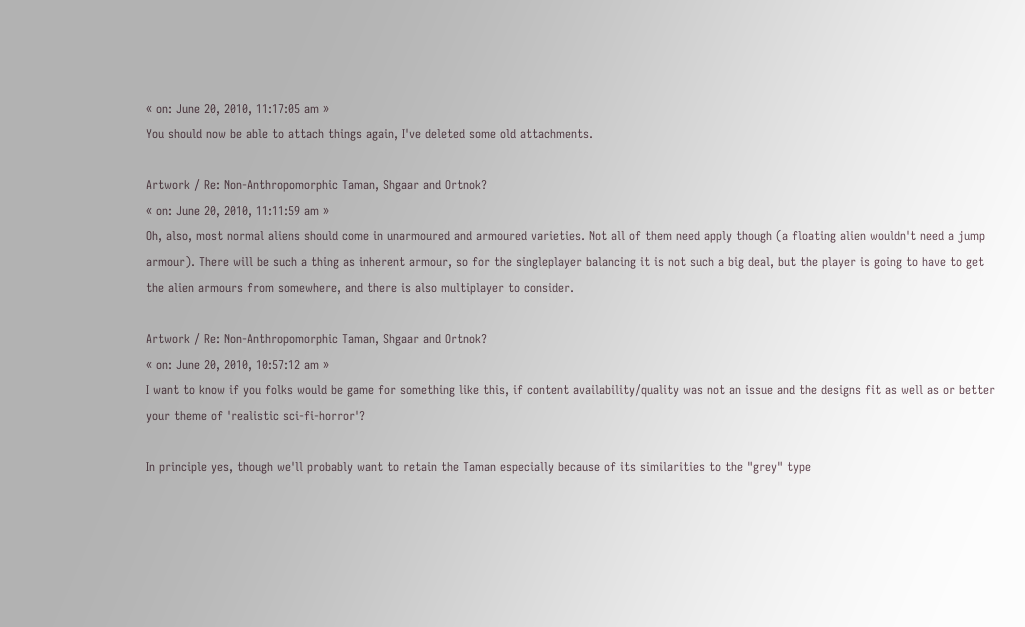« on: June 20, 2010, 11:17:05 am »
You should now be able to attach things again, I've deleted some old attachments.

Artwork / Re: Non-Anthropomorphic Taman, Shgaar and Ortnok?
« on: June 20, 2010, 11:11:59 am »
Oh, also, most normal aliens should come in unarmoured and armoured varieties. Not all of them need apply though (a floating alien wouldn't need a jump armour). There will be such a thing as inherent armour, so for the singleplayer balancing it is not such a big deal, but the player is going to have to get the alien armours from somewhere, and there is also multiplayer to consider.

Artwork / Re: Non-Anthropomorphic Taman, Shgaar and Ortnok?
« on: June 20, 2010, 10:57:12 am »
I want to know if you folks would be game for something like this, if content availability/quality was not an issue and the designs fit as well as or better your theme of 'realistic sci-fi-horror'?

In principle yes, though we'll probably want to retain the Taman especially because of its similarities to the "grey" type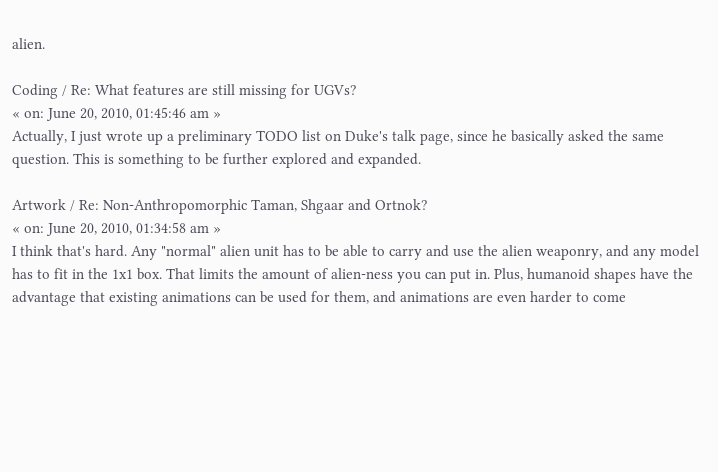alien.

Coding / Re: What features are still missing for UGVs?
« on: June 20, 2010, 01:45:46 am »
Actually, I just wrote up a preliminary TODO list on Duke's talk page, since he basically asked the same question. This is something to be further explored and expanded.

Artwork / Re: Non-Anthropomorphic Taman, Shgaar and Ortnok?
« on: June 20, 2010, 01:34:58 am »
I think that's hard. Any "normal" alien unit has to be able to carry and use the alien weaponry, and any model has to fit in the 1x1 box. That limits the amount of alien-ness you can put in. Plus, humanoid shapes have the advantage that existing animations can be used for them, and animations are even harder to come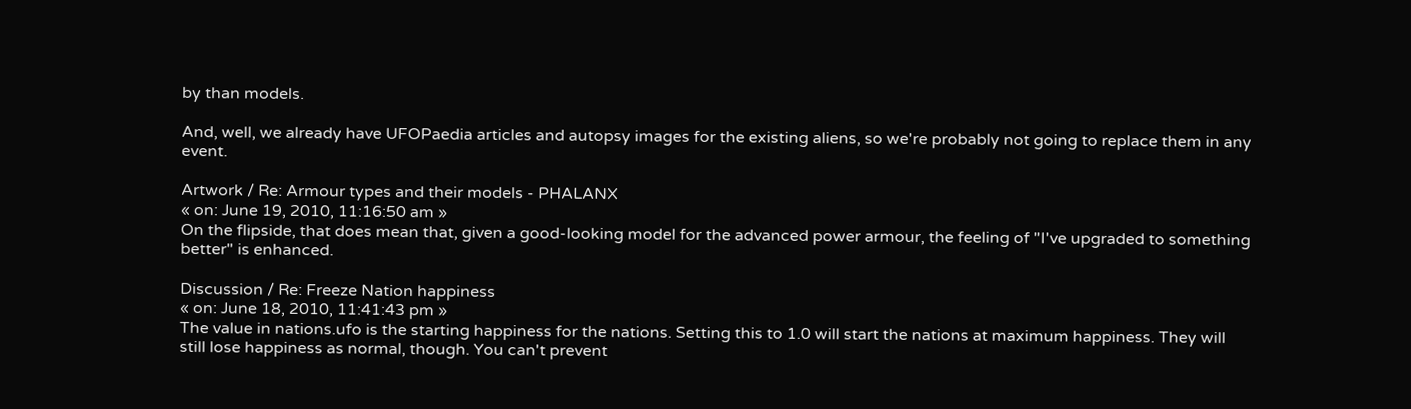by than models.

And, well, we already have UFOPaedia articles and autopsy images for the existing aliens, so we're probably not going to replace them in any event.

Artwork / Re: Armour types and their models - PHALANX
« on: June 19, 2010, 11:16:50 am »
On the flipside, that does mean that, given a good-looking model for the advanced power armour, the feeling of "I've upgraded to something better" is enhanced.

Discussion / Re: Freeze Nation happiness
« on: June 18, 2010, 11:41:43 pm »
The value in nations.ufo is the starting happiness for the nations. Setting this to 1.0 will start the nations at maximum happiness. They will still lose happiness as normal, though. You can't prevent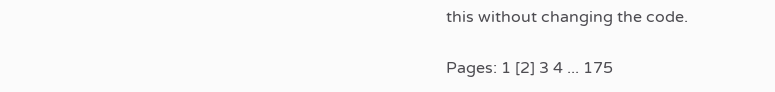this without changing the code.

Pages: 1 [2] 3 4 ... 175